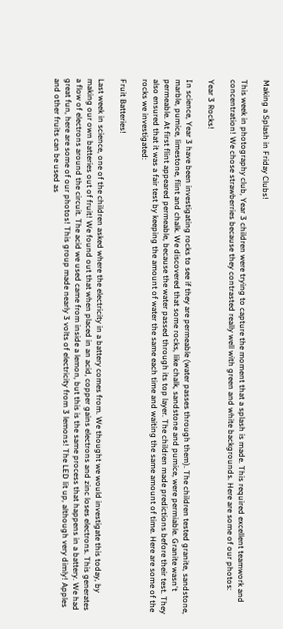Making a Splash in Friday Clubs!

This week in photography club, Year 3 children were trying to capture the moment that a splash is made. This required excellent teamwork and concentration! We chose strawberries because they contrasted really well with green and white backgrounds. Here are some of our photos:

Year 3 Rocks!

In science, Year 3 have been investigating rocks to see if they are permeable (water passes through them). The children tested granite, sandstone, marble, pumice, limestone, flint and chalk. We discovered that some rocks, like chalk, sandstone and pumice, were permiable. Granite wasn't permeable. At first flint appeared permeable, because the water passed through its top layer. The children made predictions before their test. They also ensured that it was a fair test by keeping the amount of water the same each time and waiting the same amount of time. Here are some of the rocks we investigated:

Fruit Batteries!

Last week in science, one of the children asked where the electricity in a battery comes from. We thought we would investigate this today, by making our own batteries out of fruit! We found out that when placed in an acid, copper gains electrons and zinc loses electrons. This generates a flow of electrons around the circuit. The acid we used came from inside a lemon, but this is the same process that happens in a battery. We had great fun, here are some of our photos! This group made nearly 3 volts of electricity from 3 lemons! The LED lit up, although very dimly! Apples and other fruits can be used as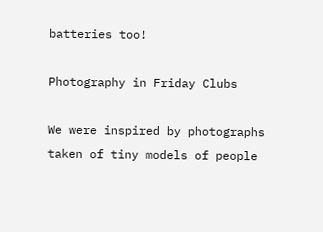batteries too!

Photography in Friday Clubs

We were inspired by photographs taken of tiny models of people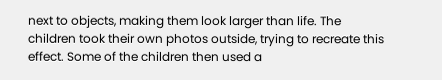next to objects, making them look larger than life. The children took their own photos outside, trying to recreate this effect. Some of the children then used a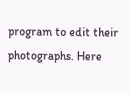program to edit their photographs. Here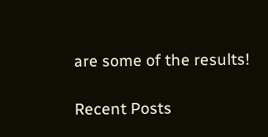are some of the results!

Recent Posts